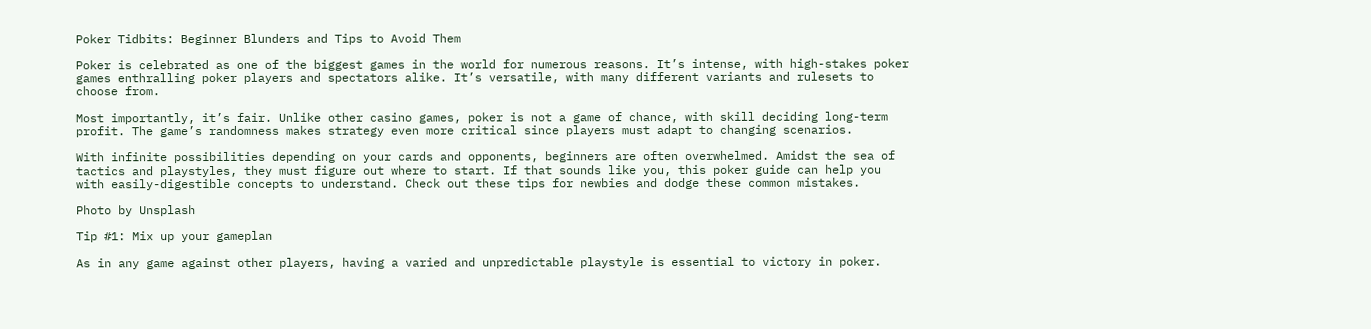Poker Tidbits: Beginner Blunders and Tips to Avoid Them

Poker is celebrated as one of the biggest games in the world for numerous reasons. It’s intense, with high-stakes poker games enthralling poker players and spectators alike. It’s versatile, with many different variants and rulesets to choose from.

Most importantly, it’s fair. Unlike other casino games, poker is not a game of chance, with skill deciding long-term profit. The game’s randomness makes strategy even more critical since players must adapt to changing scenarios.

With infinite possibilities depending on your cards and opponents, beginners are often overwhelmed. Amidst the sea of tactics and playstyles, they must figure out where to start. If that sounds like you, this poker guide can help you with easily-digestible concepts to understand. Check out these tips for newbies and dodge these common mistakes.

Photo by Unsplash

Tip #1: Mix up your gameplan

As in any game against other players, having a varied and unpredictable playstyle is essential to victory in poker.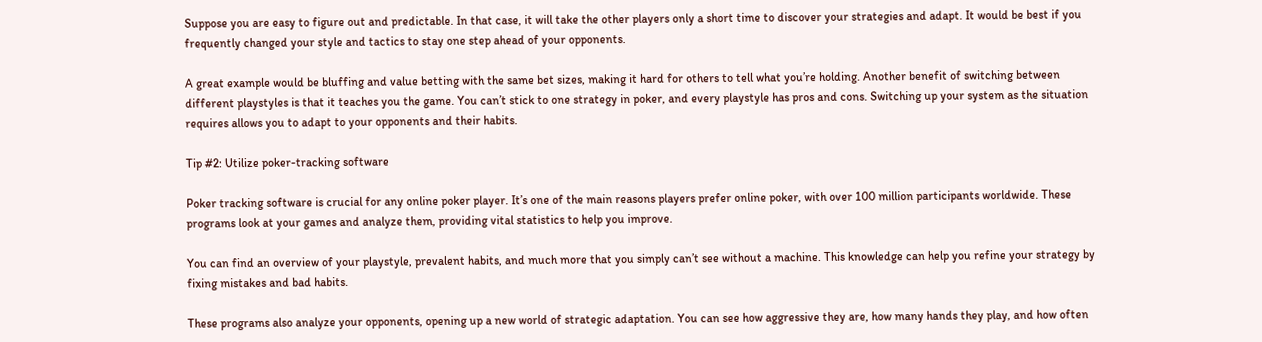Suppose you are easy to figure out and predictable. In that case, it will take the other players only a short time to discover your strategies and adapt. It would be best if you frequently changed your style and tactics to stay one step ahead of your opponents.

A great example would be bluffing and value betting with the same bet sizes, making it hard for others to tell what you’re holding. Another benefit of switching between different playstyles is that it teaches you the game. You can’t stick to one strategy in poker, and every playstyle has pros and cons. Switching up your system as the situation requires allows you to adapt to your opponents and their habits.

Tip #2: Utilize poker-tracking software

Poker tracking software is crucial for any online poker player. It’s one of the main reasons players prefer online poker, with over 100 million participants worldwide. These programs look at your games and analyze them, providing vital statistics to help you improve.

You can find an overview of your playstyle, prevalent habits, and much more that you simply can’t see without a machine. This knowledge can help you refine your strategy by fixing mistakes and bad habits.

These programs also analyze your opponents, opening up a new world of strategic adaptation. You can see how aggressive they are, how many hands they play, and how often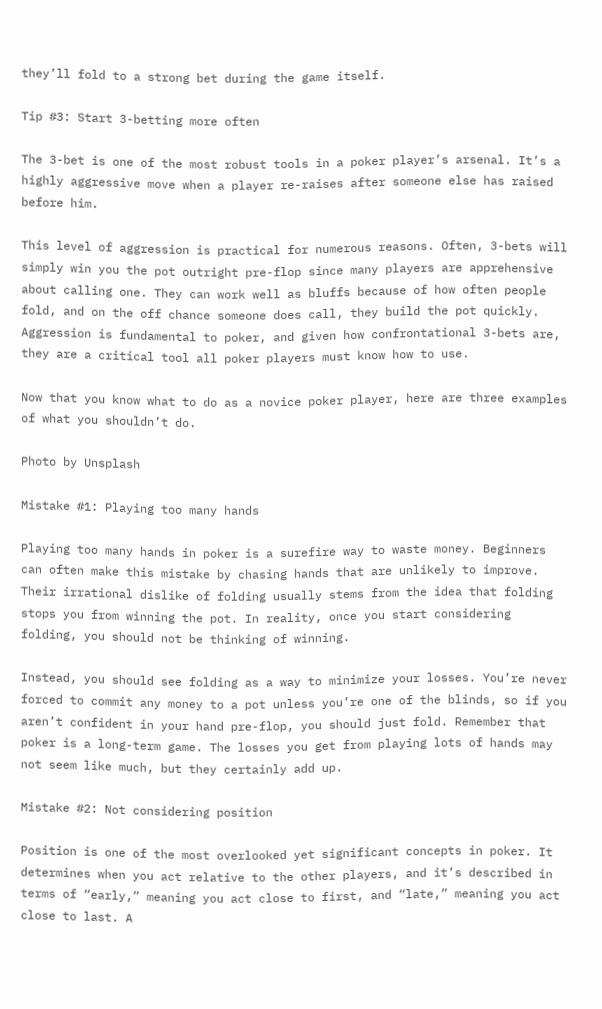they’ll fold to a strong bet during the game itself.

Tip #3: Start 3-betting more often

The 3-bet is one of the most robust tools in a poker player’s arsenal. It’s a highly aggressive move when a player re-raises after someone else has raised before him.

This level of aggression is practical for numerous reasons. Often, 3-bets will simply win you the pot outright pre-flop since many players are apprehensive about calling one. They can work well as bluffs because of how often people fold, and on the off chance someone does call, they build the pot quickly. Aggression is fundamental to poker, and given how confrontational 3-bets are, they are a critical tool all poker players must know how to use.

Now that you know what to do as a novice poker player, here are three examples of what you shouldn’t do.

Photo by Unsplash

Mistake #1: Playing too many hands

Playing too many hands in poker is a surefire way to waste money. Beginners can often make this mistake by chasing hands that are unlikely to improve. Their irrational dislike of folding usually stems from the idea that folding stops you from winning the pot. In reality, once you start considering folding, you should not be thinking of winning.

Instead, you should see folding as a way to minimize your losses. You’re never forced to commit any money to a pot unless you’re one of the blinds, so if you aren’t confident in your hand pre-flop, you should just fold. Remember that poker is a long-term game. The losses you get from playing lots of hands may not seem like much, but they certainly add up.

Mistake #2: Not considering position

Position is one of the most overlooked yet significant concepts in poker. It determines when you act relative to the other players, and it’s described in terms of “early,” meaning you act close to first, and “late,” meaning you act close to last. A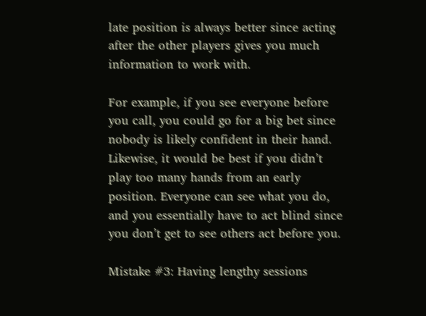late position is always better since acting after the other players gives you much information to work with.

For example, if you see everyone before you call, you could go for a big bet since nobody is likely confident in their hand. Likewise, it would be best if you didn’t play too many hands from an early position. Everyone can see what you do, and you essentially have to act blind since you don’t get to see others act before you.

Mistake #3: Having lengthy sessions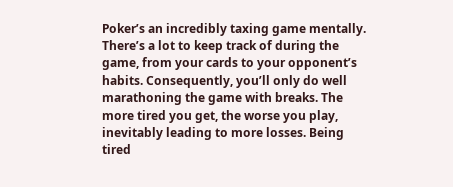Poker’s an incredibly taxing game mentally. There’s a lot to keep track of during the game, from your cards to your opponent’s habits. Consequently, you’ll only do well marathoning the game with breaks. The more tired you get, the worse you play, inevitably leading to more losses. Being tired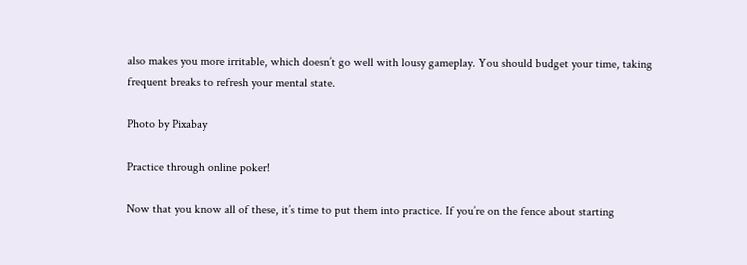also makes you more irritable, which doesn’t go well with lousy gameplay. You should budget your time, taking frequent breaks to refresh your mental state.

Photo by Pixabay

Practice through online poker!

Now that you know all of these, it’s time to put them into practice. If you’re on the fence about starting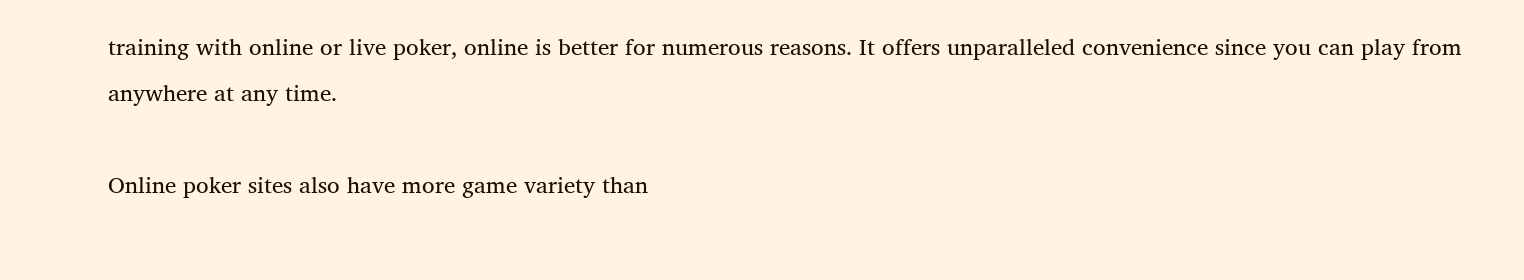training with online or live poker, online is better for numerous reasons. It offers unparalleled convenience since you can play from anywhere at any time.

Online poker sites also have more game variety than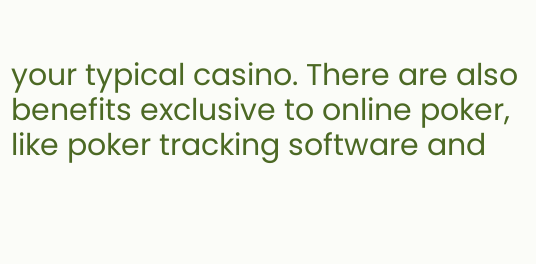your typical casino. There are also benefits exclusive to online poker, like poker tracking software and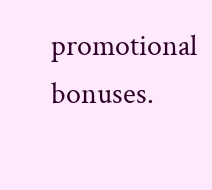promotional bonuses.